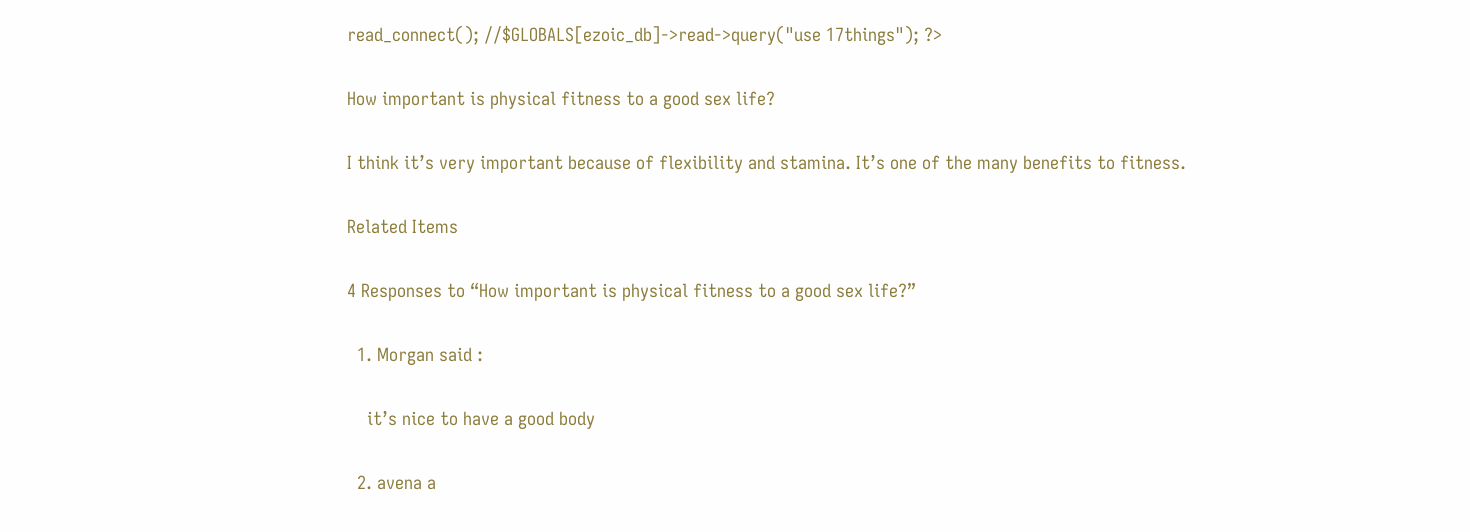read_connect(); //$GLOBALS[ezoic_db]->read->query("use 17things"); ?>

How important is physical fitness to a good sex life?

I think it’s very important because of flexibility and stamina. It’s one of the many benefits to fitness.

Related Items

4 Responses to “How important is physical fitness to a good sex life?”

  1. Morgan said :

    it’s nice to have a good body

  2. avena a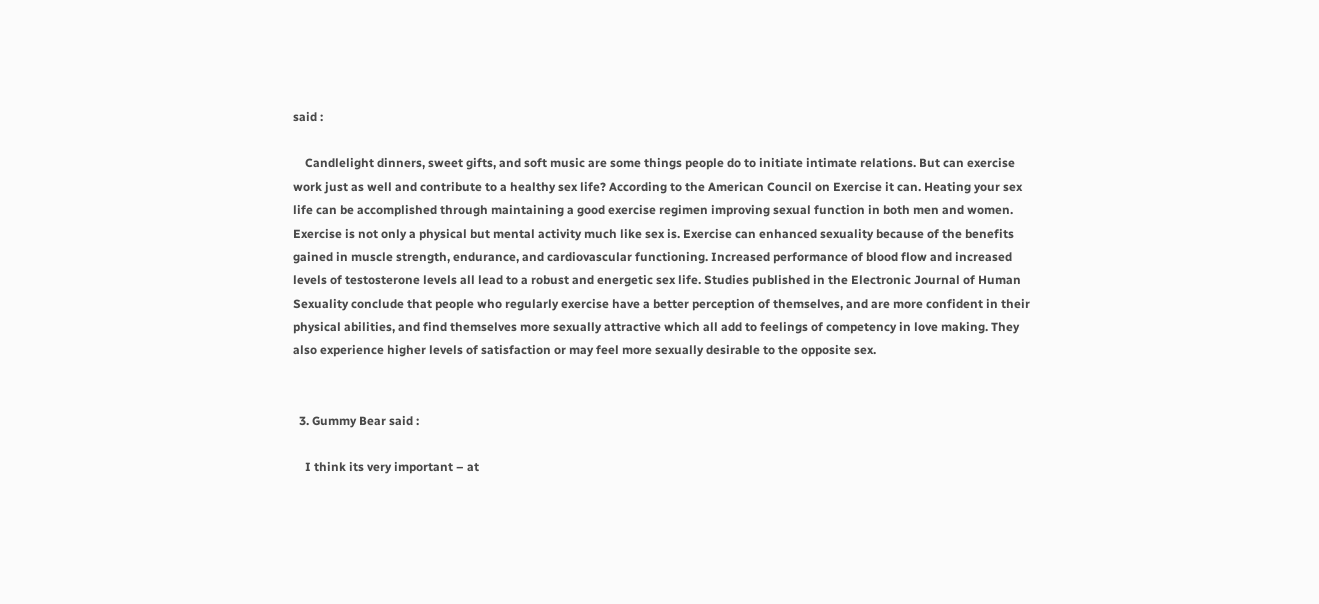said :

    Candlelight dinners, sweet gifts, and soft music are some things people do to initiate intimate relations. But can exercise work just as well and contribute to a healthy sex life? According to the American Council on Exercise it can. Heating your sex life can be accomplished through maintaining a good exercise regimen improving sexual function in both men and women. Exercise is not only a physical but mental activity much like sex is. Exercise can enhanced sexuality because of the benefits gained in muscle strength, endurance, and cardiovascular functioning. Increased performance of blood flow and increased levels of testosterone levels all lead to a robust and energetic sex life. Studies published in the Electronic Journal of Human Sexuality conclude that people who regularly exercise have a better perception of themselves, and are more confident in their physical abilities, and find themselves more sexually attractive which all add to feelings of competency in love making. They also experience higher levels of satisfaction or may feel more sexually desirable to the opposite sex.


  3. Gummy Bear said :

    I think its very important – at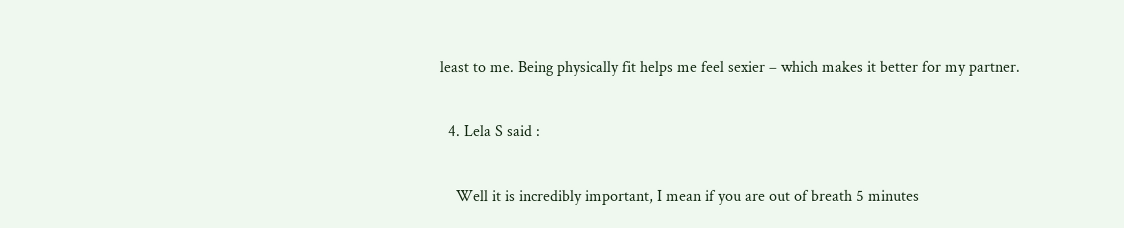least to me. Being physically fit helps me feel sexier – which makes it better for my partner.

  4. Lela S said :

    Well it is incredibly important, I mean if you are out of breath 5 minutes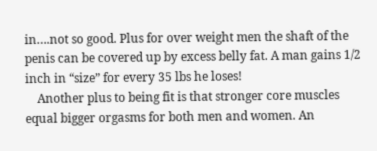in….not so good. Plus for over weight men the shaft of the penis can be covered up by excess belly fat. A man gains 1/2 inch in “size” for every 35 lbs he loses!
    Another plus to being fit is that stronger core muscles equal bigger orgasms for both men and women. An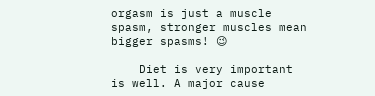orgasm is just a muscle spasm, stronger muscles mean bigger spasms! 😉

    Diet is very important is well. A major cause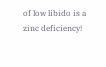of low libido is a zinc deficiency!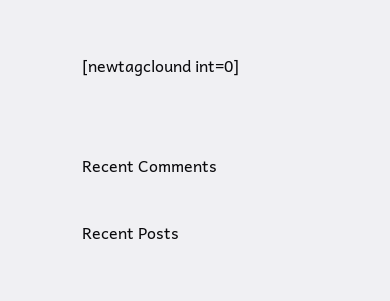[newtagclound int=0]


Recent Comments

Recent Posts